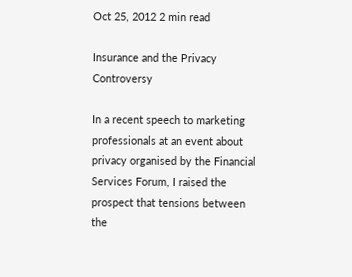Oct 25, 2012 2 min read

Insurance and the Privacy Controversy

In a recent speech to marketing professionals at an event about privacy organised by the Financial Services Forum, I raised the prospect that tensions between the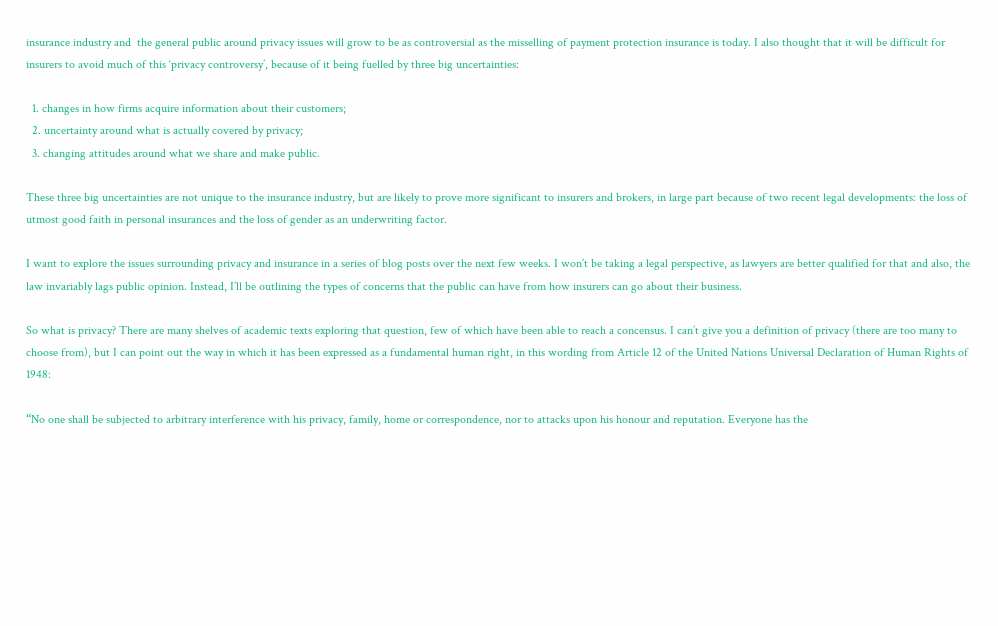insurance industry and  the general public around privacy issues will grow to be as controversial as the misselling of payment protection insurance is today. I also thought that it will be difficult for insurers to avoid much of this ‘privacy controversy’, because of it being fuelled by three big uncertainties:

  1. changes in how firms acquire information about their customers;
  2. uncertainty around what is actually covered by privacy;
  3. changing attitudes around what we share and make public.

These three big uncertainties are not unique to the insurance industry, but are likely to prove more significant to insurers and brokers, in large part because of two recent legal developments: the loss of utmost good faith in personal insurances and the loss of gender as an underwriting factor.

I want to explore the issues surrounding privacy and insurance in a series of blog posts over the next few weeks. I won’t be taking a legal perspective, as lawyers are better qualified for that and also, the law invariably lags public opinion. Instead, I’ll be outlining the types of concerns that the public can have from how insurers can go about their business.

So what is privacy? There are many shelves of academic texts exploring that question, few of which have been able to reach a concensus. I can’t give you a definition of privacy (there are too many to choose from), but I can point out the way in which it has been expressed as a fundamental human right, in this wording from Article 12 of the United Nations Universal Declaration of Human Rights of 1948:

“No one shall be subjected to arbitrary interference with his privacy, family, home or correspondence, nor to attacks upon his honour and reputation. Everyone has the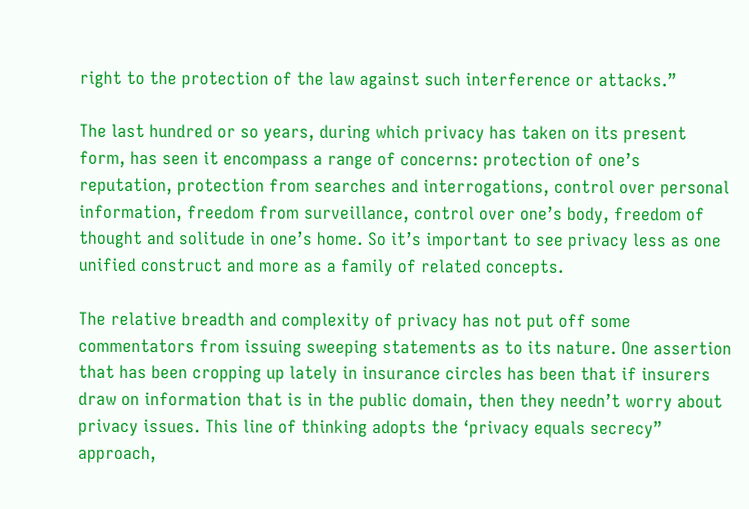right to the protection of the law against such interference or attacks.”

The last hundred or so years, during which privacy has taken on its present form, has seen it encompass a range of concerns: protection of one’s reputation, protection from searches and interrogations, control over personal information, freedom from surveillance, control over one’s body, freedom of thought and solitude in one’s home. So it’s important to see privacy less as one unified construct and more as a family of related concepts.

The relative breadth and complexity of privacy has not put off some commentators from issuing sweeping statements as to its nature. One assertion that has been cropping up lately in insurance circles has been that if insurers draw on information that is in the public domain, then they needn’t worry about privacy issues. This line of thinking adopts the ‘privacy equals secrecy” approach,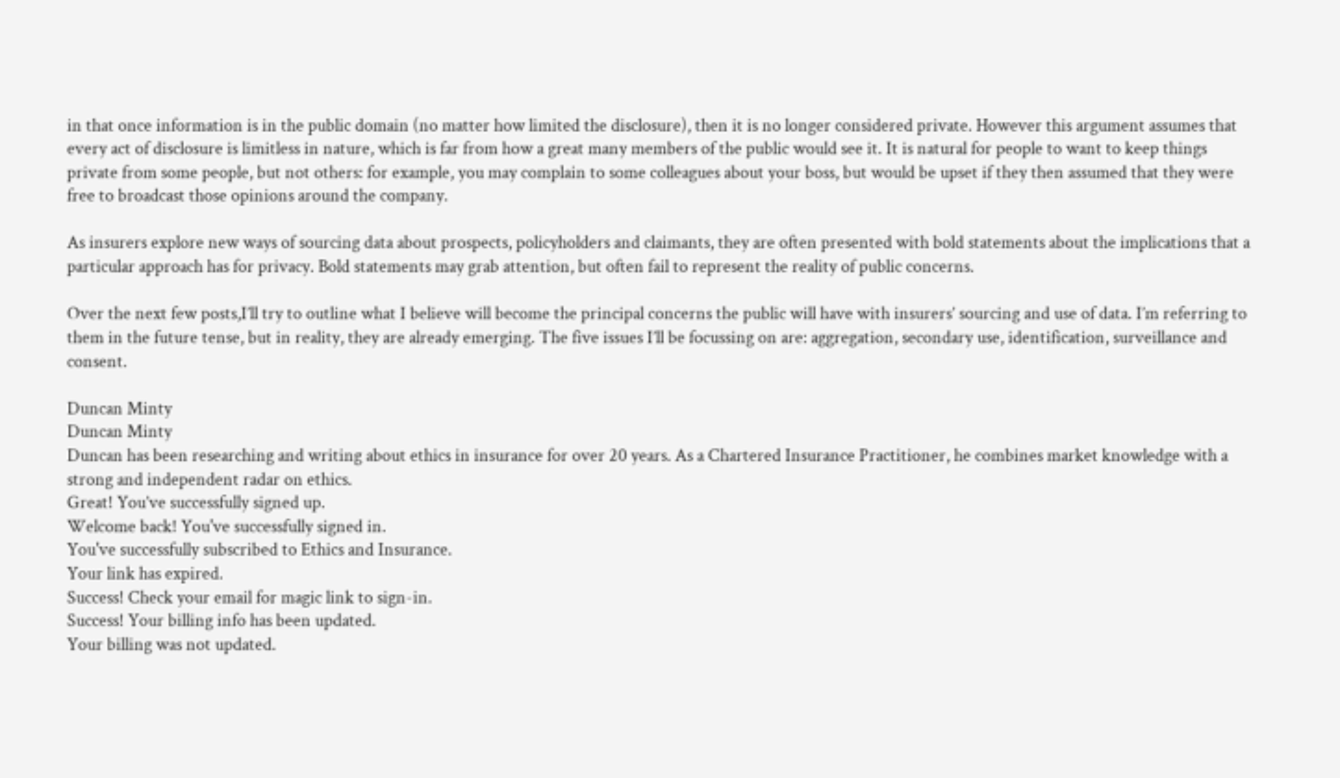in that once information is in the public domain (no matter how limited the disclosure), then it is no longer considered private. However this argument assumes that every act of disclosure is limitless in nature, which is far from how a great many members of the public would see it. It is natural for people to want to keep things private from some people, but not others: for example, you may complain to some colleagues about your boss, but would be upset if they then assumed that they were free to broadcast those opinions around the company.

As insurers explore new ways of sourcing data about prospects, policyholders and claimants, they are often presented with bold statements about the implications that a particular approach has for privacy. Bold statements may grab attention, but often fail to represent the reality of public concerns.

Over the next few posts,I’ll try to outline what I believe will become the principal concerns the public will have with insurers’ sourcing and use of data. I’m referring to them in the future tense, but in reality, they are already emerging. The five issues I’ll be focussing on are: aggregation, secondary use, identification, surveillance and consent.

Duncan Minty
Duncan Minty
Duncan has been researching and writing about ethics in insurance for over 20 years. As a Chartered Insurance Practitioner, he combines market knowledge with a strong and independent radar on ethics.
Great! You’ve successfully signed up.
Welcome back! You've successfully signed in.
You've successfully subscribed to Ethics and Insurance.
Your link has expired.
Success! Check your email for magic link to sign-in.
Success! Your billing info has been updated.
Your billing was not updated.